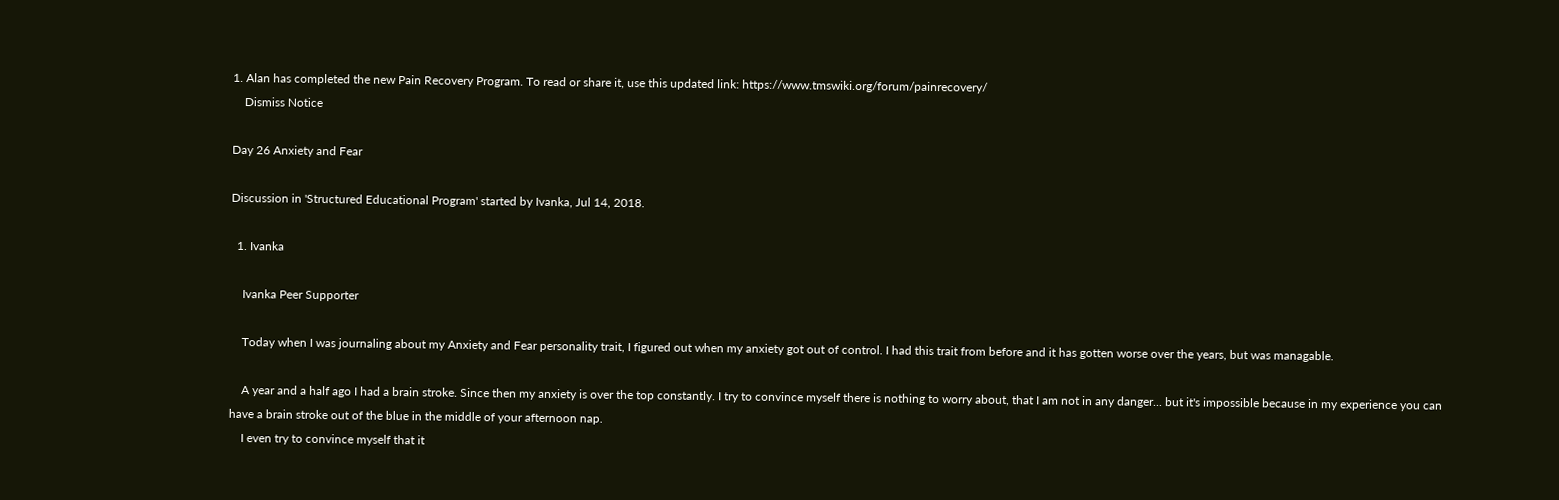1. Alan has completed the new Pain Recovery Program. To read or share it, use this updated link: https://www.tmswiki.org/forum/painrecovery/
    Dismiss Notice

Day 26 Anxiety and Fear

Discussion in 'Structured Educational Program' started by Ivanka, Jul 14, 2018.

  1. Ivanka

    Ivanka Peer Supporter

    Today when I was journaling about my Anxiety and Fear personality trait, I figured out when my anxiety got out of control. I had this trait from before and it has gotten worse over the years, but was managable.

    A year and a half ago I had a brain stroke. Since then my anxiety is over the top constantly. I try to convince myself there is nothing to worry about, that I am not in any danger... but it's impossible because in my experience you can have a brain stroke out of the blue in the middle of your afternoon nap.
    I even try to convince myself that it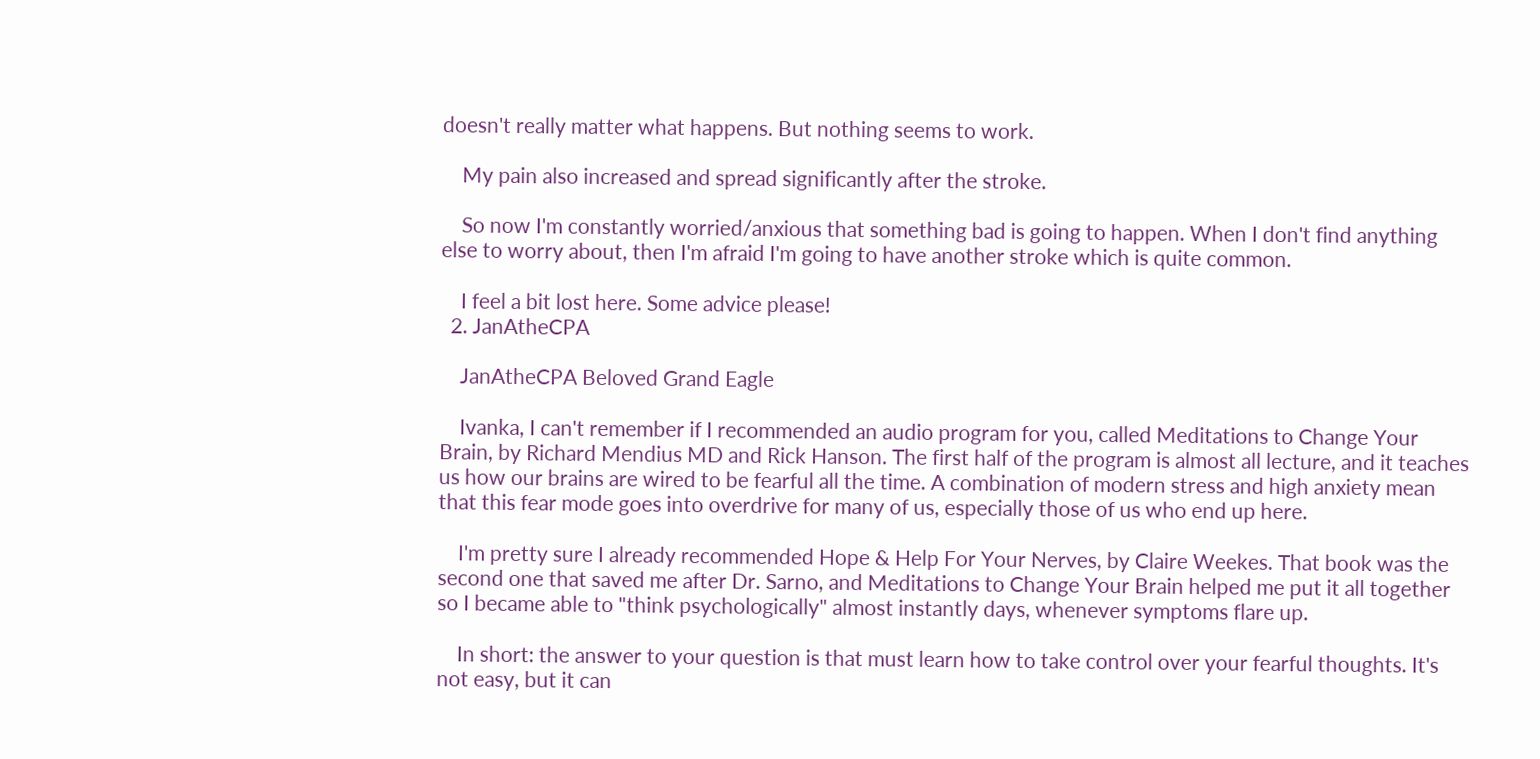doesn't really matter what happens. But nothing seems to work.

    My pain also increased and spread significantly after the stroke.

    So now I'm constantly worried/anxious that something bad is going to happen. When I don't find anything else to worry about, then I'm afraid I'm going to have another stroke which is quite common.

    I feel a bit lost here. Some advice please!
  2. JanAtheCPA

    JanAtheCPA Beloved Grand Eagle

    Ivanka, I can't remember if I recommended an audio program for you, called Meditations to Change Your Brain, by Richard Mendius MD and Rick Hanson. The first half of the program is almost all lecture, and it teaches us how our brains are wired to be fearful all the time. A combination of modern stress and high anxiety mean that this fear mode goes into overdrive for many of us, especially those of us who end up here.

    I'm pretty sure I already recommended Hope & Help For Your Nerves, by Claire Weekes. That book was the second one that saved me after Dr. Sarno, and Meditations to Change Your Brain helped me put it all together so I became able to "think psychologically" almost instantly days, whenever symptoms flare up.

    In short: the answer to your question is that must learn how to take control over your fearful thoughts. It's not easy, but it can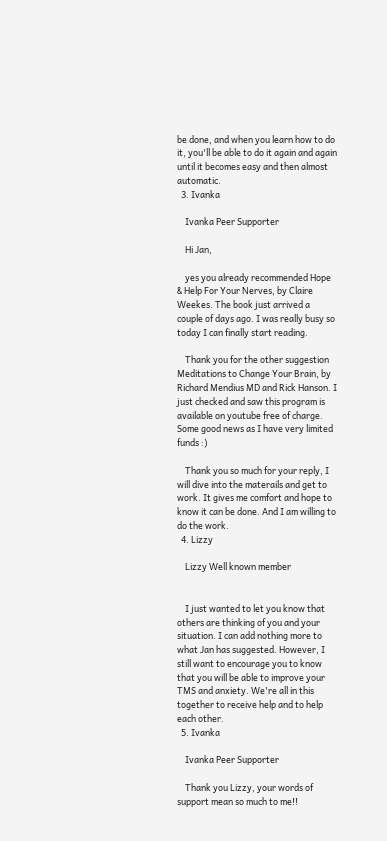be done, and when you learn how to do it, you'll be able to do it again and again until it becomes easy and then almost automatic.
  3. Ivanka

    Ivanka Peer Supporter

    Hi Jan,

    yes you already recommended Hope & Help For Your Nerves, by Claire Weekes. The book just arrived a couple of days ago. I was really busy so today I can finally start reading.

    Thank you for the other suggestion Meditations to Change Your Brain, by Richard Mendius MD and Rick Hanson. I just checked and saw this program is available on youtube free of charge. Some good news as I have very limited funds :)

    Thank you so much for your reply, I will dive into the materails and get to work. It gives me comfort and hope to know it can be done. And I am willing to do the work.
  4. Lizzy

    Lizzy Well known member


    I just wanted to let you know that others are thinking of you and your situation. I can add nothing more to what Jan has suggested. However, I still want to encourage you to know that you will be able to improve your TMS and anxiety. We're all in this together to receive help and to help each other.
  5. Ivanka

    Ivanka Peer Supporter

    Thank you Lizzy, your words of support mean so much to me!!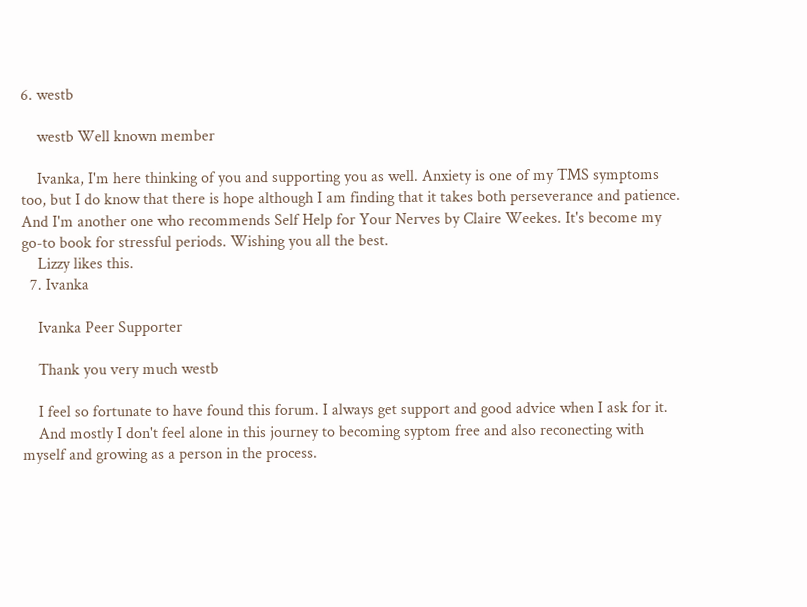6. westb

    westb Well known member

    Ivanka, I'm here thinking of you and supporting you as well. Anxiety is one of my TMS symptoms too, but I do know that there is hope although I am finding that it takes both perseverance and patience. And I'm another one who recommends Self Help for Your Nerves by Claire Weekes. It's become my go-to book for stressful periods. Wishing you all the best.
    Lizzy likes this.
  7. Ivanka

    Ivanka Peer Supporter

    Thank you very much westb

    I feel so fortunate to have found this forum. I always get support and good advice when I ask for it.
    And mostly I don't feel alone in this journey to becoming syptom free and also reconecting with myself and growing as a person in the process.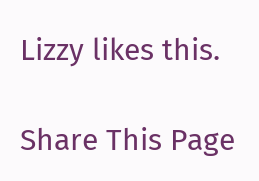Lizzy likes this.

Share This Page